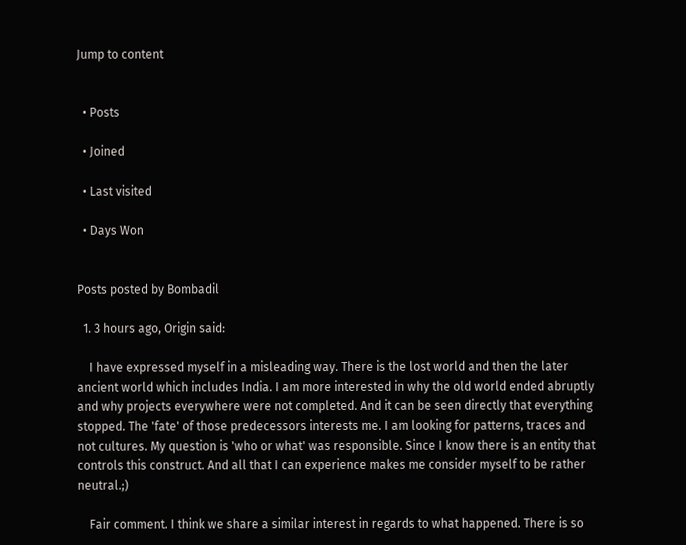Jump to content


  • Posts

  • Joined

  • Last visited

  • Days Won


Posts posted by Bombadil

  1. 3 hours ago, Origin said:

    I have expressed myself in a misleading way. There is the lost world and then the later ancient world which includes India. I am more interested in why the old world ended abruptly and why projects everywhere were not completed. And it can be seen directly that everything stopped. The 'fate' of those predecessors interests me. I am looking for patterns, traces and not cultures. My question is 'who or what' was responsible. Since I know there is an entity that controls this construct. And all that I can experience makes me consider myself to be rather neutral.;)

    Fair comment. I think we share a similar interest in regards to what happened. There is so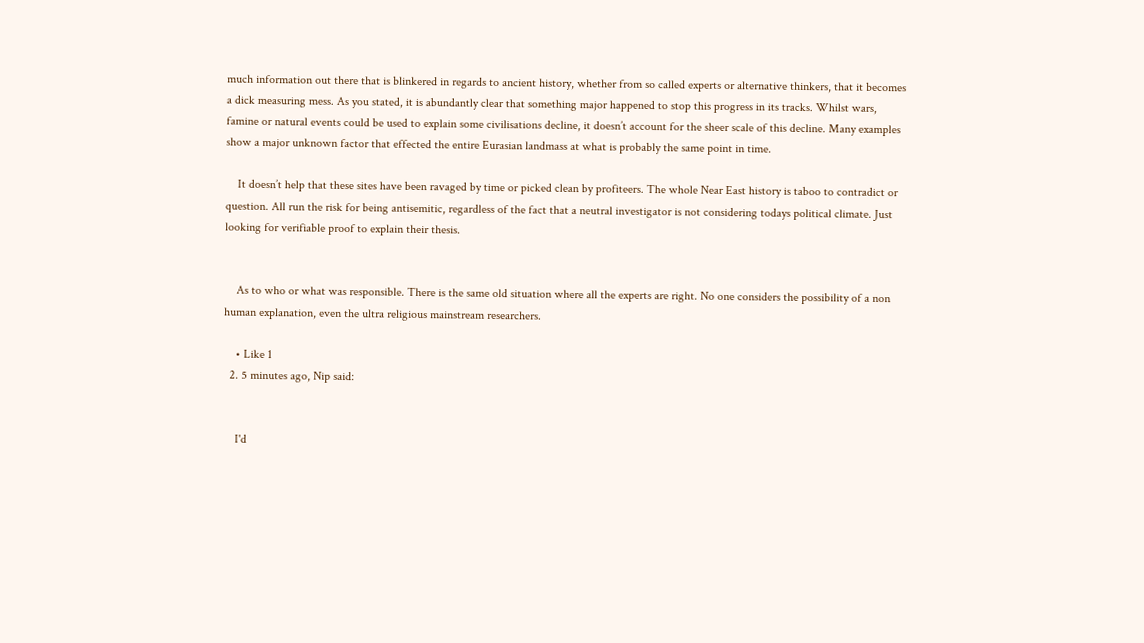much information out there that is blinkered in regards to ancient history, whether from so called experts or alternative thinkers, that it becomes a dick measuring mess. As you stated, it is abundantly clear that something major happened to stop this progress in its tracks. Whilst wars, famine or natural events could be used to explain some civilisations decline, it doesn’t account for the sheer scale of this decline. Many examples show a major unknown factor that effected the entire Eurasian landmass at what is probably the same point in time.

    It doesn’t help that these sites have been ravaged by time or picked clean by profiteers. The whole Near East history is taboo to contradict or question. All run the risk for being antisemitic, regardless of the fact that a neutral investigator is not considering todays political climate. Just looking for verifiable proof to explain their thesis.


    As to who or what was responsible. There is the same old situation where all the experts are right. No one considers the possibility of a non human explanation, even the ultra religious mainstream researchers.

    • Like 1
  2. 5 minutes ago, Nip said:


    I'd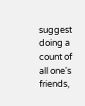suggest doing a count of all one's friends,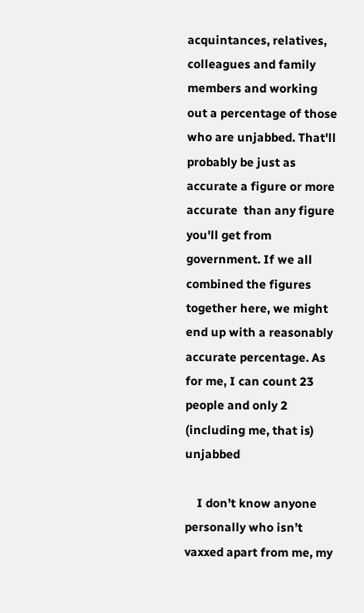acquintances, relatives, colleagues and family members and working out a percentage of those who are unjabbed. That'll probably be just as accurate a figure or more accurate  than any figure you'll get from government. If we all combined the figures together here, we might end up with a reasonably accurate percentage. As for me, I can count 23 people and only 2 (including me, that is) unjabbed

    I don’t know anyone personally who isn’t vaxxed apart from me, my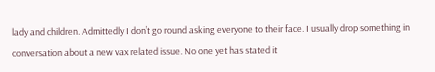lady and children. Admittedly I don’t go round asking everyone to their face. I usually drop something in conversation about a new vax related issue. No one yet has stated it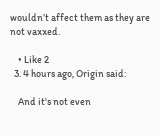wouldn’t affect them as they are not vaxxed.

    • Like 2
  3. 4 hours ago, Origin said:

    And it's not even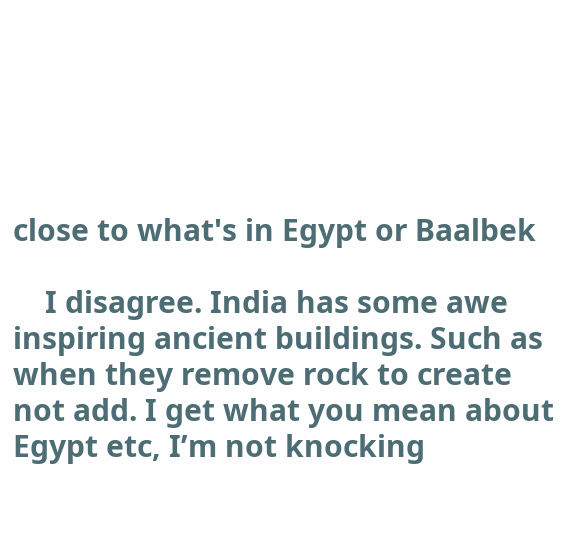close to what's in Egypt or Baalbek

    I disagree. India has some awe inspiring ancient buildings. Such as when they remove rock to create not add. I get what you mean about Egypt etc, I’m not knocking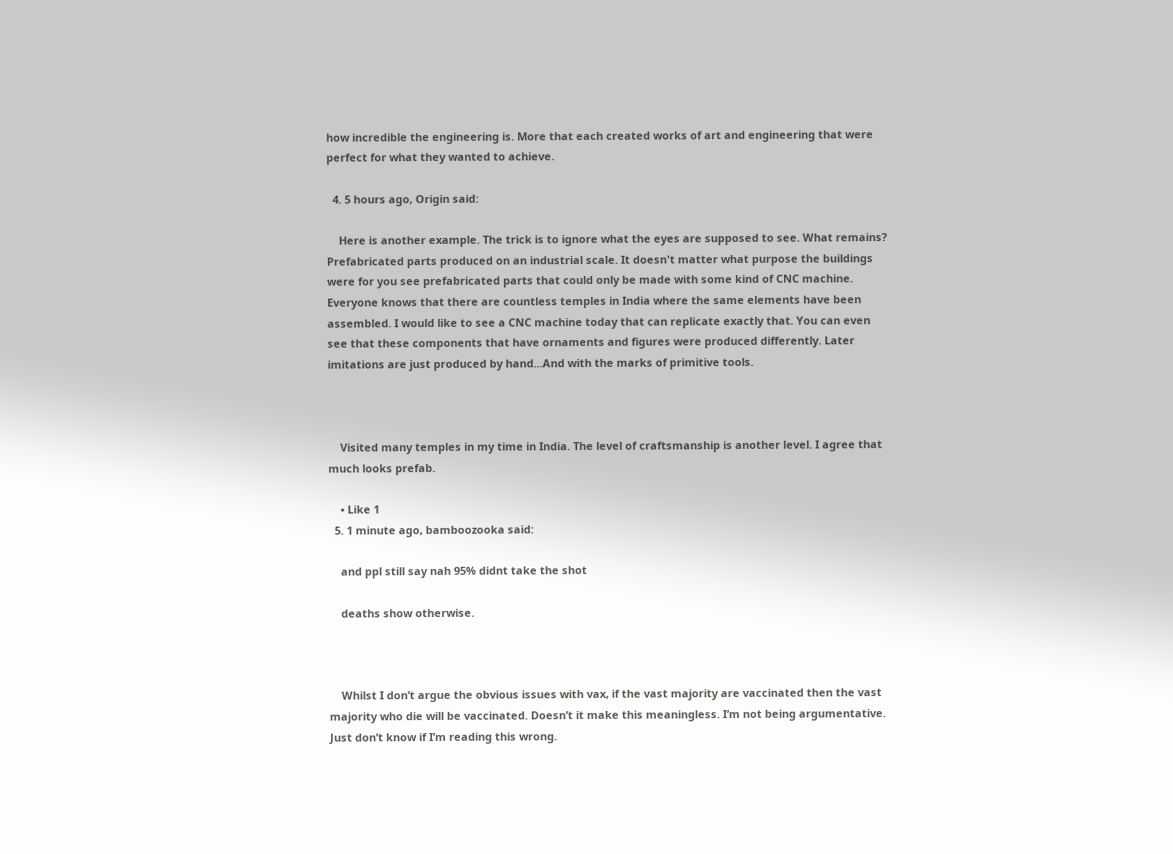how incredible the engineering is. More that each created works of art and engineering that were perfect for what they wanted to achieve.

  4. 5 hours ago, Origin said:

    Here is another example. The trick is to ignore what the eyes are supposed to see. What remains? Prefabricated parts produced on an industrial scale. It doesn't matter what purpose the buildings were for you see prefabricated parts that could only be made with some kind of CNC machine. Everyone knows that there are countless temples in India where the same elements have been assembled. I would like to see a CNC machine today that can replicate exactly that. You can even see that these components that have ornaments and figures were produced differently. Later imitations are just produced by hand...And with the marks of primitive tools.



    Visited many temples in my time in India. The level of craftsmanship is another level. I agree that much looks prefab.

    • Like 1
  5. 1 minute ago, bamboozooka said:

    and ppl still say nah 95% didnt take the shot

    deaths show otherwise.



    Whilst I don’t argue the obvious issues with vax, if the vast majority are vaccinated then the vast majority who die will be vaccinated. Doesn’t it make this meaningless. I’m not being argumentative. Just don’t know if I’m reading this wrong.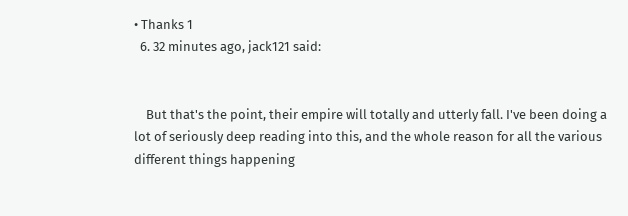• Thanks 1
  6. 32 minutes ago, jack121 said:


    But that's the point, their empire will totally and utterly fall. I've been doing a lot of seriously deep reading into this, and the whole reason for all the various different things happening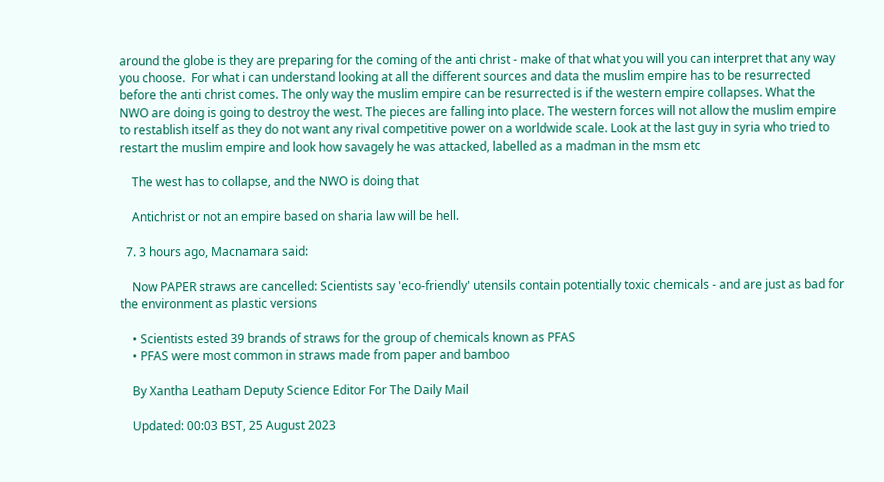around the globe is they are preparing for the coming of the anti christ - make of that what you will you can interpret that any way you choose.  For what i can understand looking at all the different sources and data the muslim empire has to be resurrected before the anti christ comes. The only way the muslim empire can be resurrected is if the western empire collapses. What the NWO are doing is going to destroy the west. The pieces are falling into place. The western forces will not allow the muslim empire to restablish itself as they do not want any rival competitive power on a worldwide scale. Look at the last guy in syria who tried to restart the muslim empire and look how savagely he was attacked, labelled as a madman in the msm etc

    The west has to collapse, and the NWO is doing that

    Antichrist or not an empire based on sharia law will be hell.

  7. 3 hours ago, Macnamara said:

    Now PAPER straws are cancelled: Scientists say 'eco-friendly' utensils contain potentially toxic chemicals - and are just as bad for the environment as plastic versions

    • Scientists ested 39 brands of straws for the group of chemicals known as PFAS
    • PFAS were most common in straws made from paper and bamboo

    By Xantha Leatham Deputy Science Editor For The Daily Mail

    Updated: 00:03 BST, 25 August 2023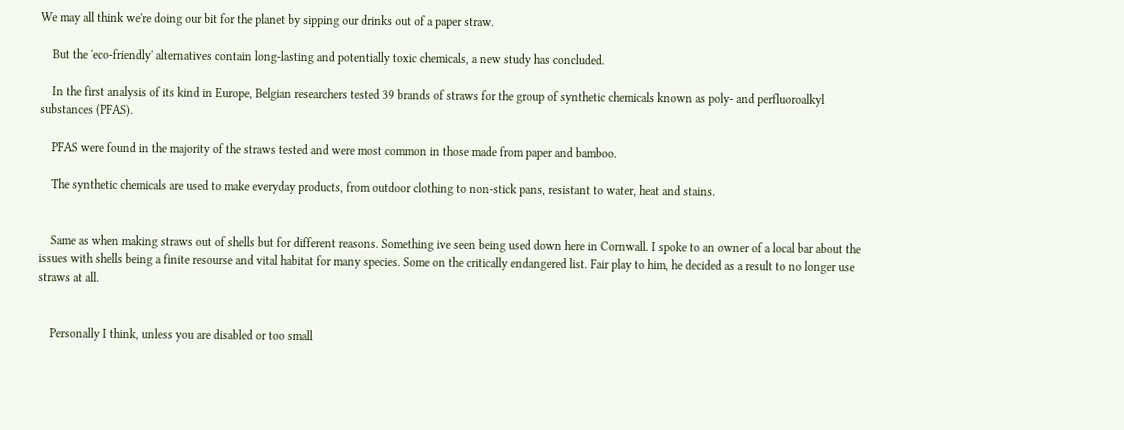We may all think we're doing our bit for the planet by sipping our drinks out of a paper straw.

    But the 'eco-friendly' alternatives contain long-lasting and potentially toxic chemicals, a new study has concluded.

    In the first analysis of its kind in Europe, Belgian researchers tested 39 brands of straws for the group of synthetic chemicals known as poly- and perfluoroalkyl substances (PFAS).

    PFAS were found in the majority of the straws tested and were most common in those made from paper and bamboo.

    The synthetic chemicals are used to make everyday products, from outdoor clothing to non-stick pans, resistant to water, heat and stains.


    Same as when making straws out of shells but for different reasons. Something ive seen being used down here in Cornwall. I spoke to an owner of a local bar about the issues with shells being a finite resourse and vital habitat for many species. Some on the critically endangered list. Fair play to him, he decided as a result to no longer use straws at all.


    Personally I think, unless you are disabled or too small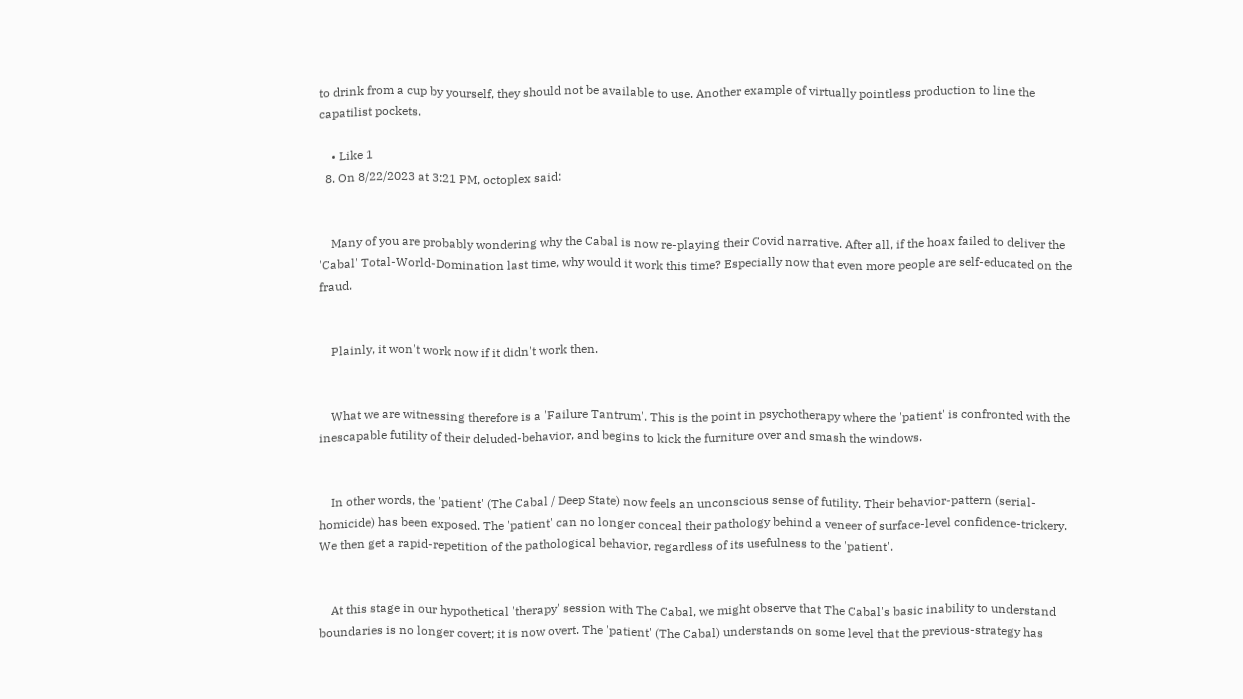to drink from a cup by yourself, they should not be available to use. Another example of virtually pointless production to line the capatilist pockets.

    • Like 1
  8. On 8/22/2023 at 3:21 PM, octoplex said:


    Many of you are probably wondering why the Cabal is now re-playing their Covid narrative. After all, if the hoax failed to deliver the 'Cabal' Total-World-Domination last time, why would it work this time? Especially now that even more people are self-educated on the fraud.


    Plainly, it won't work now if it didn't work then.


    What we are witnessing therefore is a 'Failure Tantrum'. This is the point in psychotherapy where the 'patient' is confronted with the inescapable futility of their deluded-behavior, and begins to kick the furniture over and smash the windows.


    In other words, the 'patient' (The Cabal / Deep State) now feels an unconscious sense of futility. Their behavior-pattern (serial-homicide) has been exposed. The 'patient' can no longer conceal their pathology behind a veneer of surface-level confidence-trickery. We then get a rapid-repetition of the pathological behavior, regardless of its usefulness to the 'patient'.


    At this stage in our hypothetical 'therapy' session with The Cabal, we might observe that The Cabal's basic inability to understand boundaries is no longer covert; it is now overt. The 'patient' (The Cabal) understands on some level that the previous-strategy has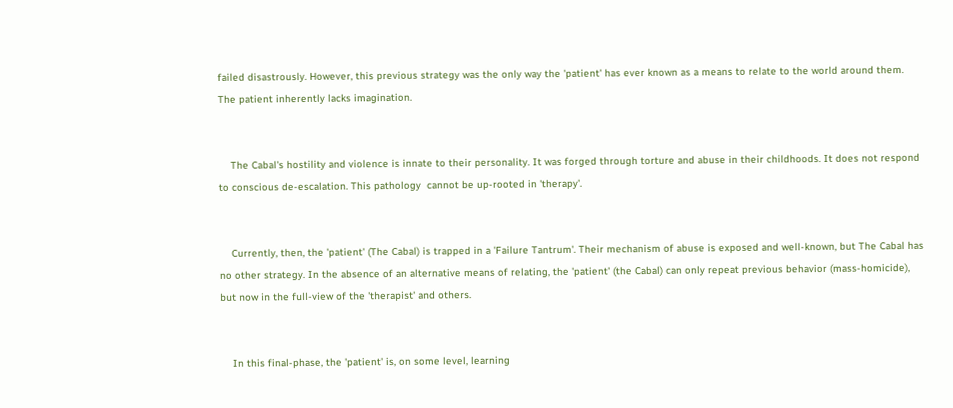failed disastrously. However, this previous strategy was the only way the 'patient' has ever known as a means to relate to the world around them. The patient inherently lacks imagination.


    The Cabal's hostility and violence is innate to their personality. It was forged through torture and abuse in their childhoods. It does not respond to conscious de-escalation. This pathology  cannot be up-rooted in 'therapy'.


    Currently, then, the 'patient' (The Cabal) is trapped in a 'Failure Tantrum'. Their mechanism of abuse is exposed and well-known, but The Cabal has no other strategy. In the absence of an alternative means of relating, the 'patient' (the Cabal) can only repeat previous behavior (mass-homicide), but now in the full-view of the 'therapist' and others.


    In this final-phase, the 'patient' is, on some level, learning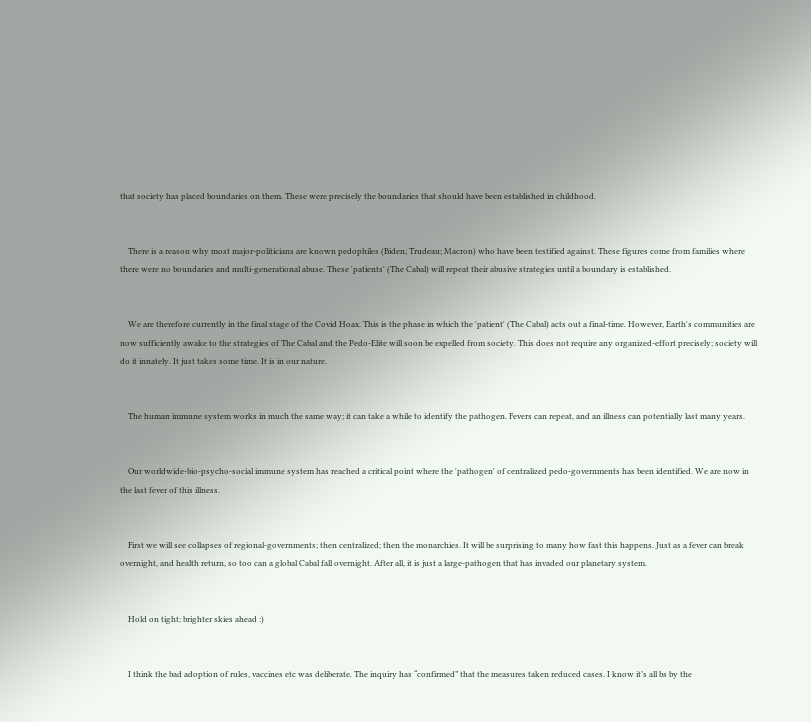that society has placed boundaries on them. These were precisely the boundaries that should have been established in childhood.


    There is a reason why most major-politicians are known pedophiles (Biden; Trudeau; Macron) who have been testified against. These figures come from families where there were no boundaries and multi-generational abuse. These 'patients' (The Cabal) will repeat their abusive strategies until a boundary is established.


    We are therefore currently in the final stage of the Covid Hoax. This is the phase in which the 'patient' (The Cabal) acts out a final-time. However, Earth's communities are now sufficiently awake to the strategies of The Cabal and the Pedo-Elite will soon be expelled from society. This does not require any organized-effort precisely; society will do it innately. It just takes some time. It is in our nature.


    The human immune system works in much the same way; it can take a while to identify the pathogen. Fevers can repeat, and an illness can potentially last many years.


    Our worldwide-bio-psycho-social immune system has reached a critical point where the 'pathogen' of centralized pedo-governments has been identified. We are now in the last fever of this illness.


    First we will see collapses of regional-governments; then centralized; then the monarchies. It will be surprising to many how fast this happens. Just as a fever can break overnight, and health return, so too can a global Cabal fall overnight. After all, it is just a large-pathogen that has invaded our planetary system.


    Hold on tight; brighter skies ahead :)


    I think the bad adoption of rules, vaccines etc was deliberate. The inquiry has “confirmed” that the measures taken reduced cases. I know it’s all bs by the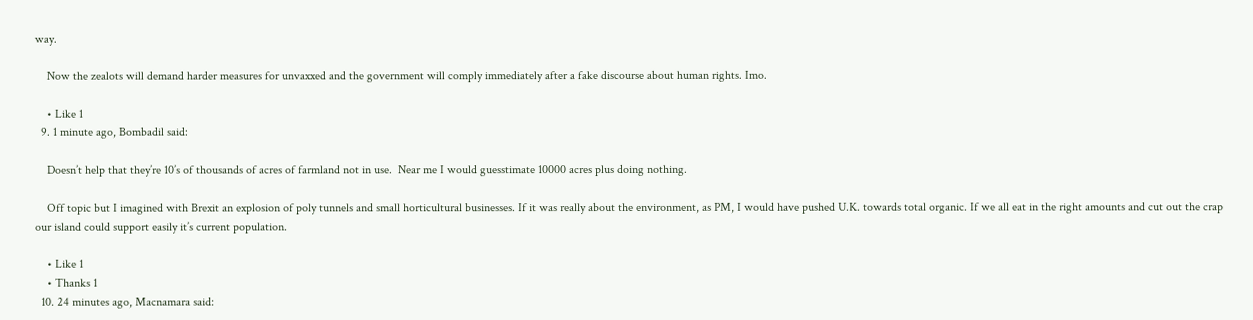way.

    Now the zealots will demand harder measures for unvaxxed and the government will comply immediately after a fake discourse about human rights. Imo.

    • Like 1
  9. 1 minute ago, Bombadil said:

    Doesn’t help that they’re 10’s of thousands of acres of farmland not in use.  Near me I would guesstimate 10000 acres plus doing nothing.

    Off topic but I imagined with Brexit an explosion of poly tunnels and small horticultural businesses. If it was really about the environment, as PM, I would have pushed U.K. towards total organic. If we all eat in the right amounts and cut out the crap our island could support easily it’s current population.

    • Like 1
    • Thanks 1
  10. 24 minutes ago, Macnamara said: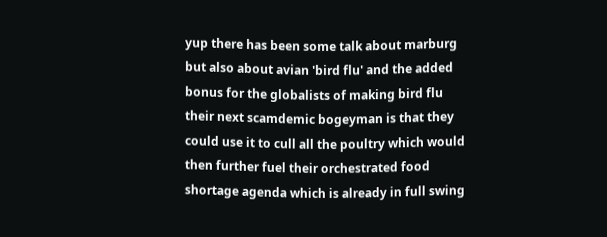yup there has been some talk about marburg but also about avian 'bird flu' and the added bonus for the globalists of making bird flu their next scamdemic bogeyman is that they could use it to cull all the poultry which would then further fuel their orchestrated food shortage agenda which is already in full swing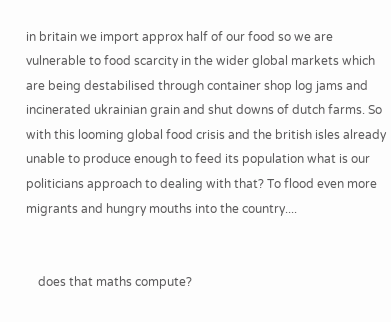in britain we import approx half of our food so we are vulnerable to food scarcity in the wider global markets which are being destabilised through container shop log jams and incinerated ukrainian grain and shut downs of dutch farms. So with this looming global food crisis and the british isles already unable to produce enough to feed its population what is our politicians approach to dealing with that? To flood even more migrants and hungry mouths into the country....


    does that maths compute?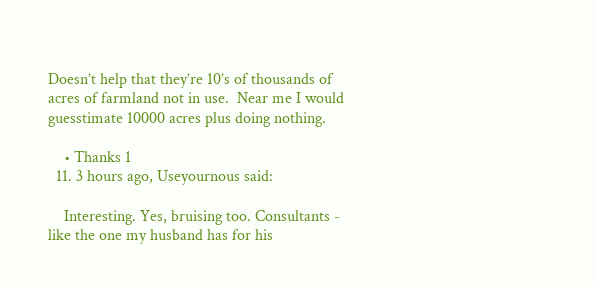Doesn’t help that they’re 10’s of thousands of acres of farmland not in use.  Near me I would guesstimate 10000 acres plus doing nothing.

    • Thanks 1
  11. 3 hours ago, Useyournous said:

    Interesting. Yes, bruising too. Consultants - like the one my husband has for his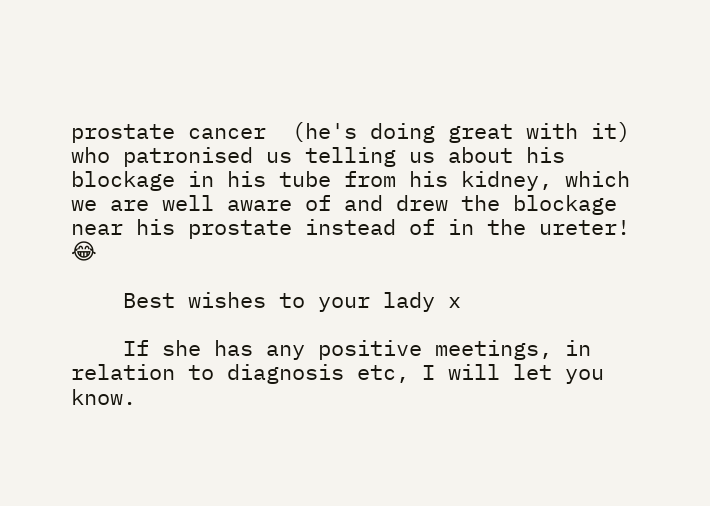prostate cancer  (he's doing great with it) who patronised us telling us about his blockage in his tube from his kidney, which we are well aware of and drew the blockage near his prostate instead of in the ureter! 😂

    Best wishes to your lady x

    If she has any positive meetings, in relation to diagnosis etc, I will let you know.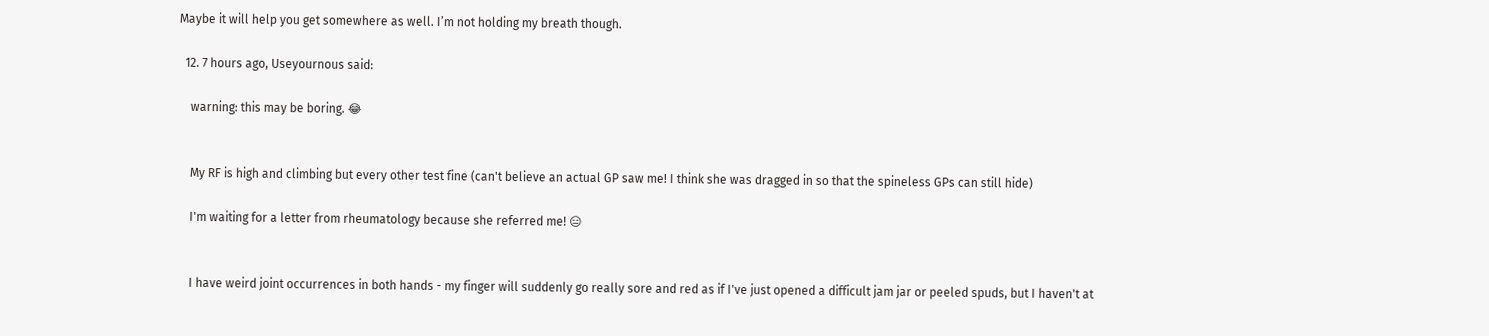Maybe it will help you get somewhere as well. I’m not holding my breath though.

  12. 7 hours ago, Useyournous said:

    warning: this may be boring. 😂


    My RF is high and climbing but every other test fine (can't believe an actual GP saw me! I think she was dragged in so that the spineless GPs can still hide)

    I'm waiting for a letter from rheumatology because she referred me! 😑


    I have weird joint occurrences in both hands - my finger will suddenly go really sore and red as if I've just opened a difficult jam jar or peeled spuds, but I haven't at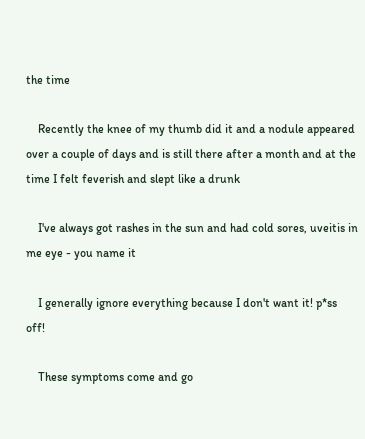the time

    Recently the knee of my thumb did it and a nodule appeared over a couple of days and is still there after a month and at the time I felt feverish and slept like a drunk

    I've always got rashes in the sun and had cold sores, uveitis in me eye - you name it

    I generally ignore everything because I don't want it! p*ss off!

    These symptoms come and go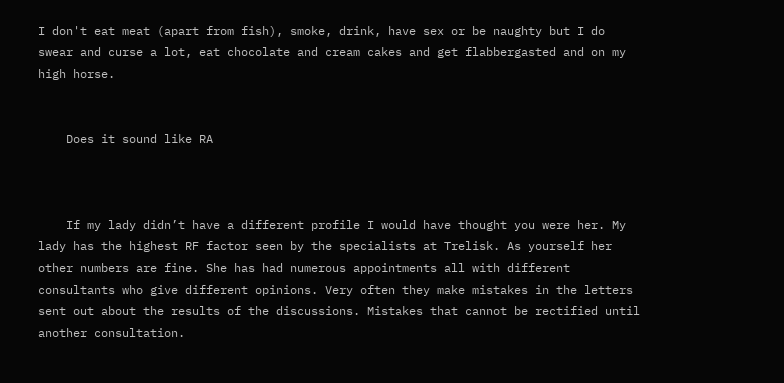I don't eat meat (apart from fish), smoke, drink, have sex or be naughty but I do swear and curse a lot, eat chocolate and cream cakes and get flabbergasted and on my high horse.


    Does it sound like RA



    If my lady didn’t have a different profile I would have thought you were her. My lady has the highest RF factor seen by the specialists at Trelisk. As yourself her other numbers are fine. She has had numerous appointments all with different consultants who give different opinions. Very often they make mistakes in the letters sent out about the results of the discussions. Mistakes that cannot be rectified until another consultation.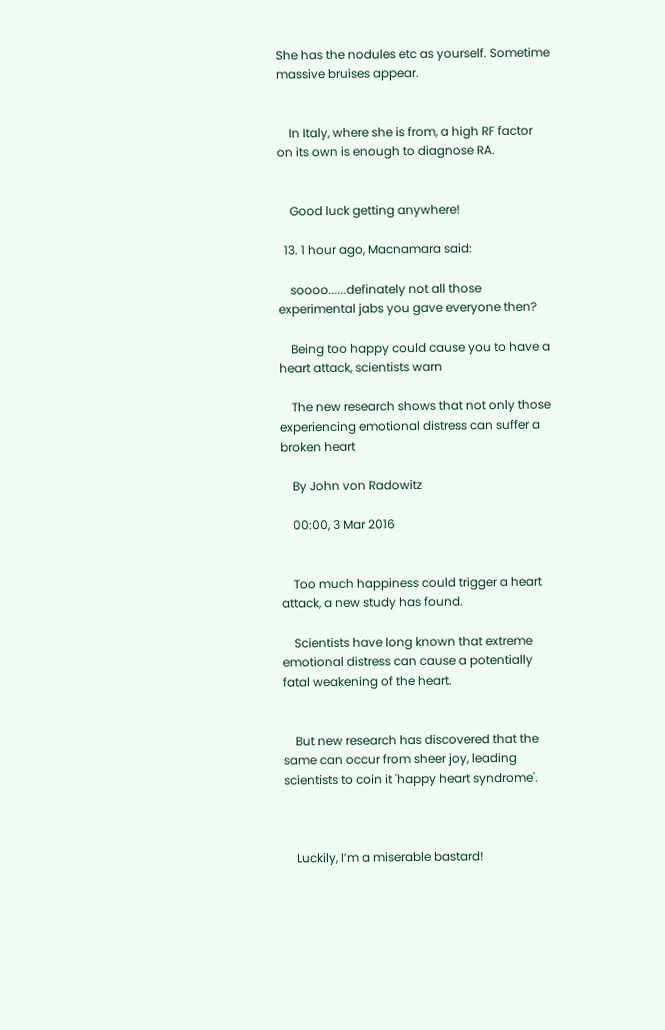She has the nodules etc as yourself. Sometime massive bruises appear.


    In Italy, where she is from, a high RF factor on its own is enough to diagnose RA.


    Good luck getting anywhere!

  13. 1 hour ago, Macnamara said:

    soooo......definately not all those experimental jabs you gave everyone then?

    Being too happy could cause you to have a heart attack, scientists warn

    The new research shows that not only those experiencing emotional distress can suffer a broken heart

    By John von Radowitz

    00:00, 3 Mar 2016


    Too much happiness could trigger a heart attack, a new study has found.

    Scientists have long known that extreme emotional distress can cause a potentially fatal weakening of the heart.


    But new research has discovered that the same can occur from sheer joy, leading scientists to coin it 'happy heart syndrome'.



    Luckily, I’m a miserable bastard!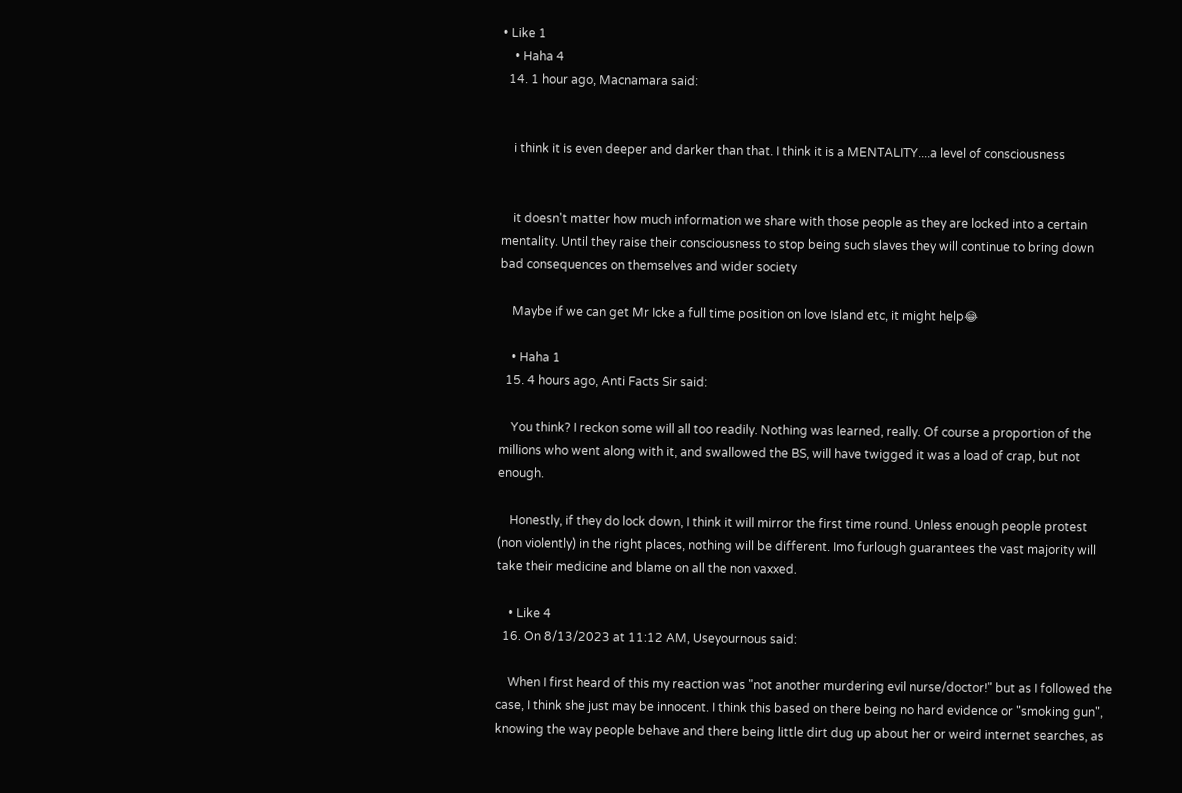• Like 1
    • Haha 4
  14. 1 hour ago, Macnamara said:


    i think it is even deeper and darker than that. I think it is a MENTALITY....a level of consciousness


    it doesn't matter how much information we share with those people as they are locked into a certain mentality. Until they raise their consciousness to stop being such slaves they will continue to bring down bad consequences on themselves and wider society

    Maybe if we can get Mr Icke a full time position on love Island etc, it might help😂

    • Haha 1
  15. 4 hours ago, Anti Facts Sir said:

    You think? I reckon some will all too readily. Nothing was learned, really. Of course a proportion of the millions who went along with it, and swallowed the BS, will have twigged it was a load of crap, but not enough.

    Honestly, if they do lock down, I think it will mirror the first time round. Unless enough people protest (non violently) in the right places, nothing will be different. Imo furlough guarantees the vast majority will take their medicine and blame on all the non vaxxed.

    • Like 4
  16. On 8/13/2023 at 11:12 AM, Useyournous said:

    When I first heard of this my reaction was "not another murdering evil nurse/doctor!" but as I followed the case, I think she just may be innocent. I think this based on there being no hard evidence or "smoking gun", knowing the way people behave and there being little dirt dug up about her or weird internet searches, as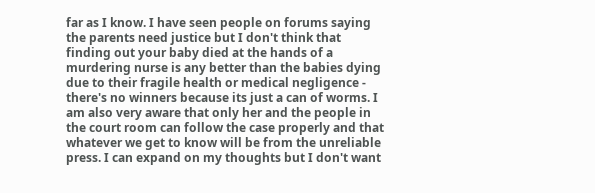far as I know. I have seen people on forums saying the parents need justice but I don't think that finding out your baby died at the hands of a murdering nurse is any better than the babies dying due to their fragile health or medical negligence - there's no winners because its just a can of worms. I am also very aware that only her and the people in the court room can follow the case properly and that whatever we get to know will be from the unreliable press. I can expand on my thoughts but I don't want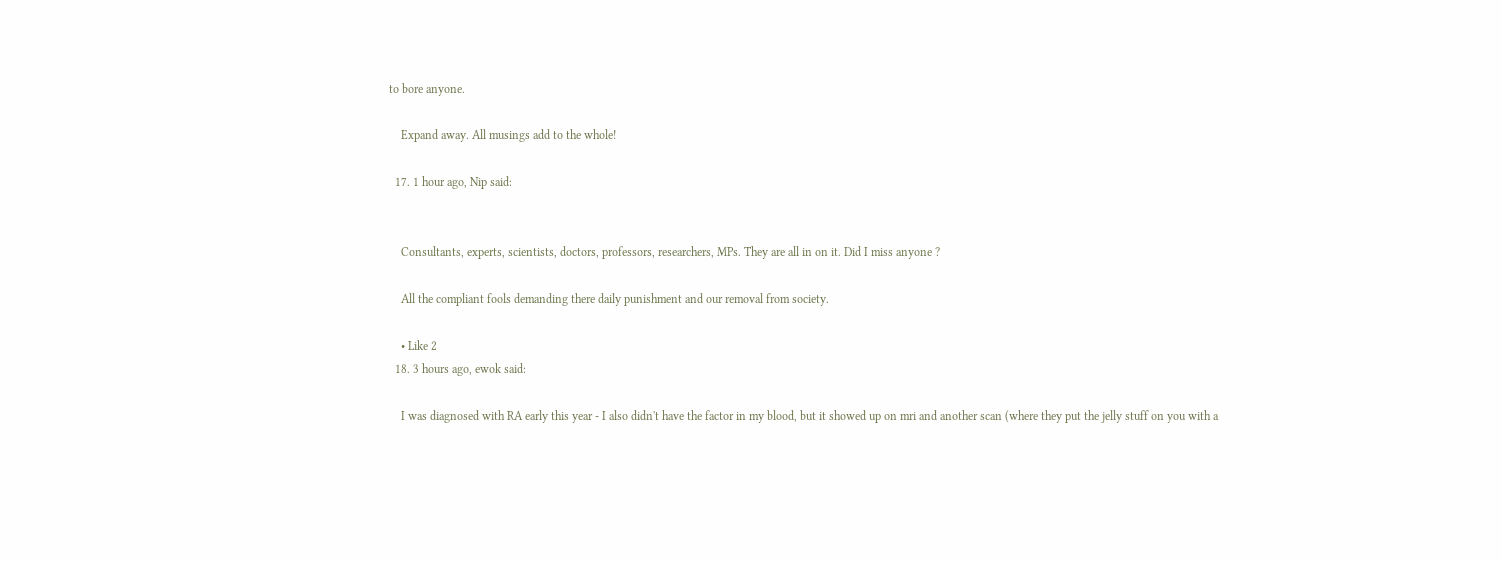to bore anyone.

    Expand away. All musings add to the whole!

  17. 1 hour ago, Nip said:


    Consultants, experts, scientists, doctors, professors, researchers, MPs. They are all in on it. Did I miss anyone ?

    All the compliant fools demanding there daily punishment and our removal from society.

    • Like 2
  18. 3 hours ago, ewok said:

    I was diagnosed with RA early this year - I also didn't have the factor in my blood, but it showed up on mri and another scan (where they put the jelly stuff on you with a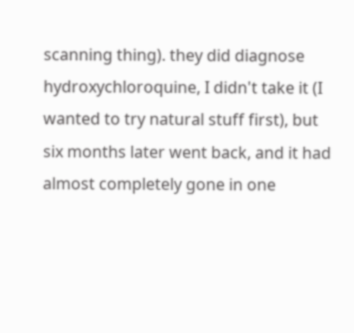scanning thing). they did diagnose hydroxychloroquine, I didn't take it (I wanted to try natural stuff first), but six months later went back, and it had almost completely gone in one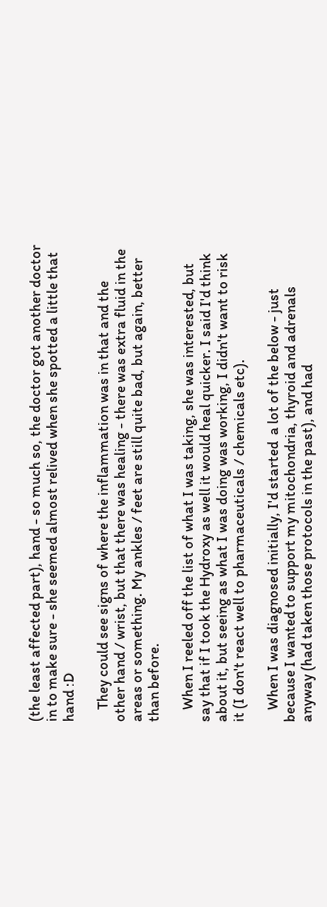(the least affected part), hand - so much so, the doctor got another doctor in to make sure - she seemed almost relived when she spotted a little that hand :D

    They could see signs of where the inflammation was in that and the other hand / wrist, but that there was healing - there was extra fluid in the areas or something. My ankles / feet are still quite bad, but again, better than before.

    When I reeled off the list of what I was taking, she was interested, but say that if I took the Hydroxy as well it would heal quicker. I said I'd think about it, but seeing as what I was doing was working, I didn't want to risk it (I don't react well to pharmaceuticals / chemicals etc).

    When I was diagnosed initially, I'd started  a lot of the below - just because I wanted to support my mitochondria, thyroid and adrenals anyway (had taken those protocols in the past), and had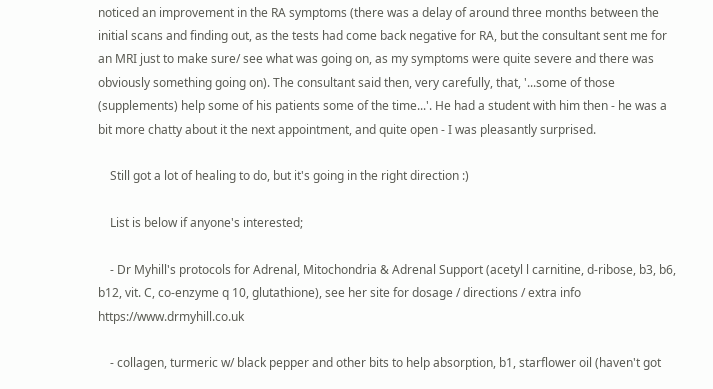noticed an improvement in the RA symptoms (there was a delay of around three months between the initial scans and finding out, as the tests had come back negative for RA, but the consultant sent me for an MRI just to make sure/ see what was going on, as my symptoms were quite severe and there was obviously something going on). The consultant said then, very carefully, that, '...some of those (supplements) help some of his patients some of the time...'. He had a student with him then - he was a bit more chatty about it the next appointment, and quite open - I was pleasantly surprised.

    Still got a lot of healing to do, but it's going in the right direction :)

    List is below if anyone's interested;

    - Dr Myhill's protocols for Adrenal, Mitochondria & Adrenal Support (acetyl l carnitine, d-ribose, b3, b6, b12, vit. C, co-enzyme q 10, glutathione), see her site for dosage / directions / extra info https://www.drmyhill.co.uk

    - collagen, turmeric w/ black pepper and other bits to help absorption, b1, starflower oil (haven't got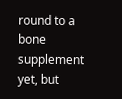round to a bone supplement yet, but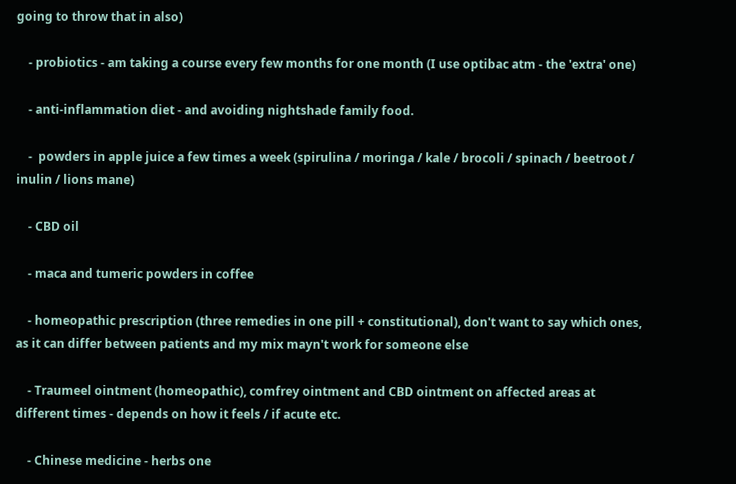going to throw that in also)

    - probiotics - am taking a course every few months for one month (I use optibac atm - the 'extra' one)

    - anti-inflammation diet - and avoiding nightshade family food.

    -  powders in apple juice a few times a week (spirulina / moringa / kale / brocoli / spinach / beetroot / inulin / lions mane)

    - CBD oil

    - maca and tumeric powders in coffee

    - homeopathic prescription (three remedies in one pill + constitutional), don't want to say which ones, as it can differ between patients and my mix mayn't work for someone else

    - Traumeel ointment (homeopathic), comfrey ointment and CBD ointment on affected areas at different times - depends on how it feels / if acute etc.

    - Chinese medicine - herbs one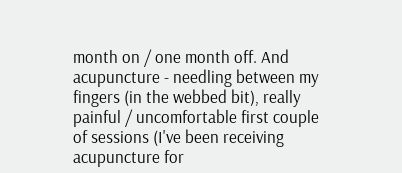month on / one month off. And acupuncture - needling between my fingers (in the webbed bit), really painful / uncomfortable first couple of sessions (I've been receiving acupuncture for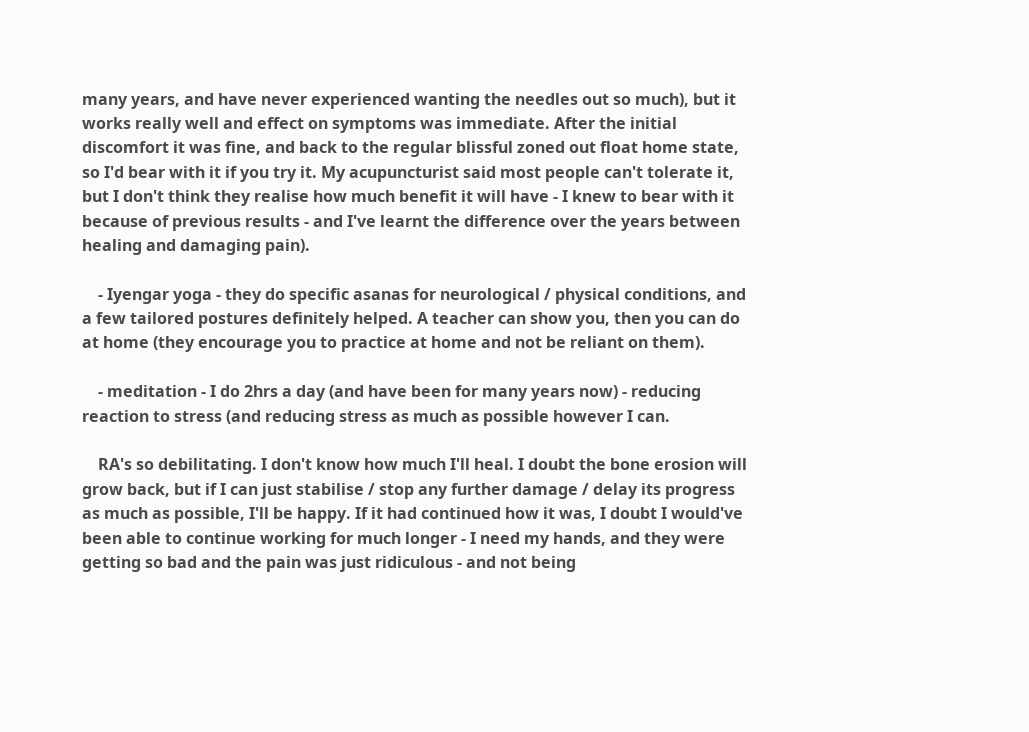many years, and have never experienced wanting the needles out so much), but it works really well and effect on symptoms was immediate. After the initial discomfort it was fine, and back to the regular blissful zoned out float home state, so I'd bear with it if you try it. My acupuncturist said most people can't tolerate it, but I don't think they realise how much benefit it will have - I knew to bear with it because of previous results - and I've learnt the difference over the years between healing and damaging pain).

    - Iyengar yoga - they do specific asanas for neurological / physical conditions, and a few tailored postures definitely helped. A teacher can show you, then you can do at home (they encourage you to practice at home and not be reliant on them).

    - meditation - I do 2hrs a day (and have been for many years now) - reducing reaction to stress (and reducing stress as much as possible however I can.

    RA's so debilitating. I don't know how much I'll heal. I doubt the bone erosion will grow back, but if I can just stabilise / stop any further damage / delay its progress as much as possible, I'll be happy. If it had continued how it was, I doubt I would've been able to continue working for much longer - I need my hands, and they were getting so bad and the pain was just ridiculous - and not being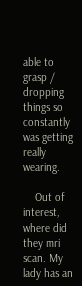able to grasp / dropping things so constantly was getting really wearing.

    Out of interest, where did they mri scan. My lady has an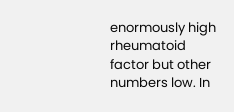enormously high rheumatoid factor but other numbers low. In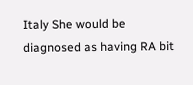Italy She would be diagnosed as having RA bit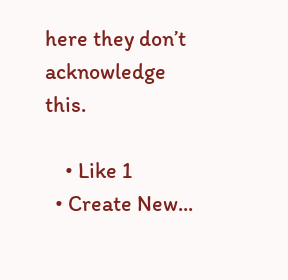here they don’t acknowledge this.

    • Like 1
  • Create New...